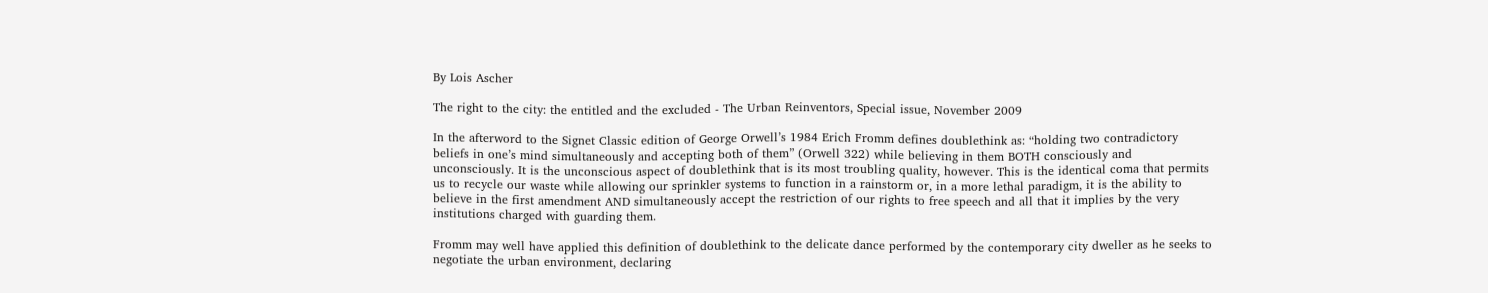By Lois Ascher

The right to the city: the entitled and the excluded - The Urban Reinventors, Special issue, November 2009

In the afterword to the Signet Classic edition of George Orwell’s 1984 Erich Fromm defines doublethink as: “holding two contradictory beliefs in one’s mind simultaneously and accepting both of them” (Orwell 322) while believing in them BOTH consciously and unconsciously. It is the unconscious aspect of doublethink that is its most troubling quality, however. This is the identical coma that permits us to recycle our waste while allowing our sprinkler systems to function in a rainstorm or, in a more lethal paradigm, it is the ability to believe in the first amendment AND simultaneously accept the restriction of our rights to free speech and all that it implies by the very institutions charged with guarding them.

Fromm may well have applied this definition of doublethink to the delicate dance performed by the contemporary city dweller as he seeks to negotiate the urban environment, declaring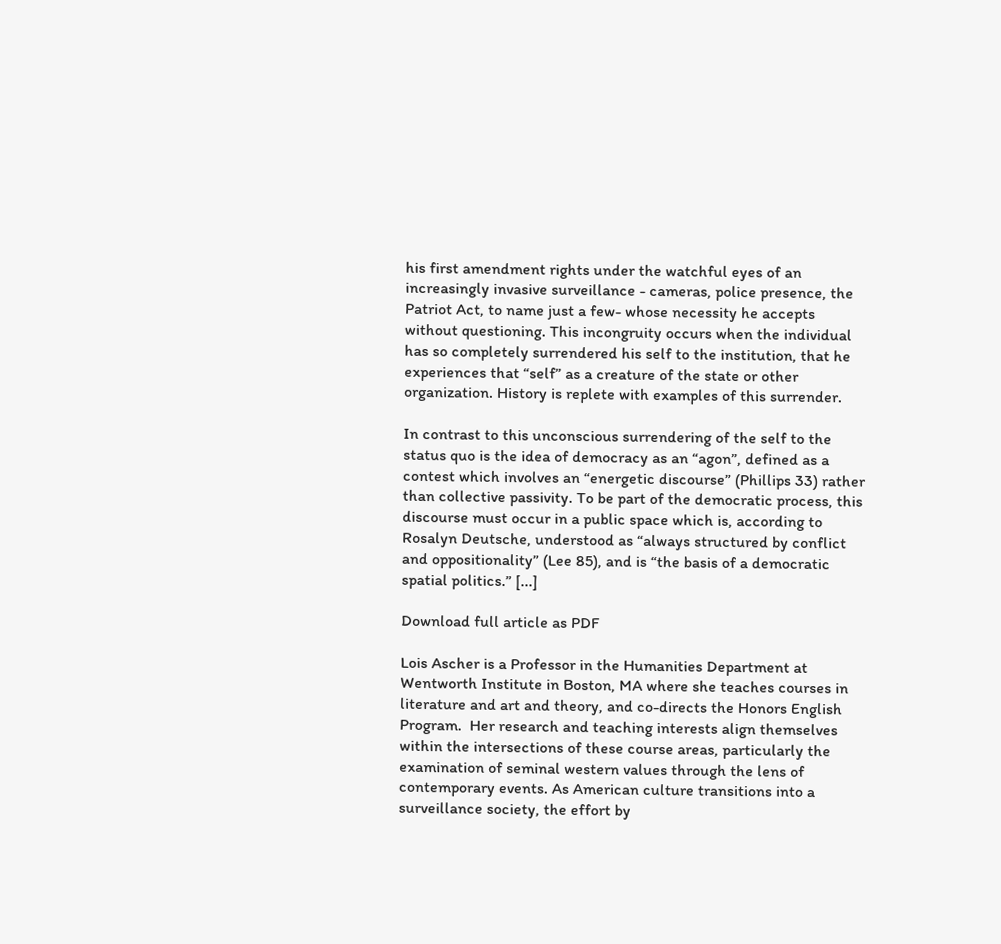his first amendment rights under the watchful eyes of an increasingly invasive surveillance - cameras, police presence, the Patriot Act, to name just a few- whose necessity he accepts without questioning. This incongruity occurs when the individual has so completely surrendered his self to the institution, that he experiences that “self” as a creature of the state or other organization. History is replete with examples of this surrender.

In contrast to this unconscious surrendering of the self to the status quo is the idea of democracy as an “agon”, defined as a contest which involves an “energetic discourse” (Phillips 33) rather than collective passivity. To be part of the democratic process, this discourse must occur in a public space which is, according to Rosalyn Deutsche, understood as “always structured by conflict and oppositionality” (Lee 85), and is “the basis of a democratic spatial politics.” [...]

Download full article as PDF

Lois Ascher is a Professor in the Humanities Department at Wentworth Institute in Boston, MA where she teaches courses in literature and art and theory, and co-directs the Honors English Program.  Her research and teaching interests align themselves within the intersections of these course areas, particularly the examination of seminal western values through the lens of contemporary events. As American culture transitions into a surveillance society, the effort by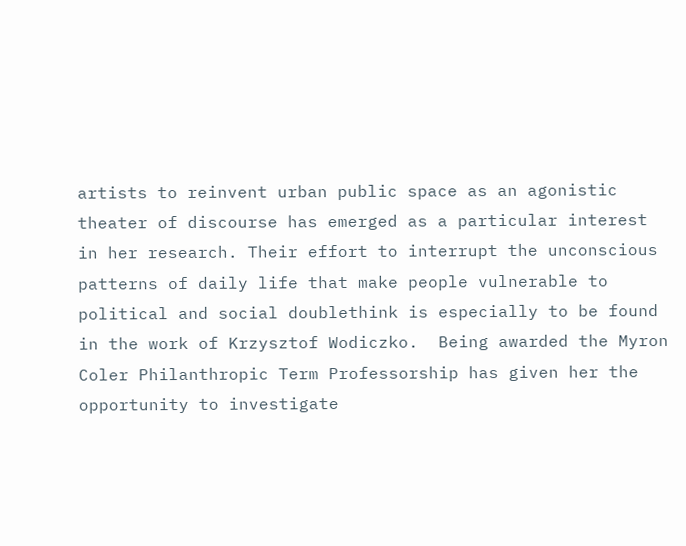artists to reinvent urban public space as an agonistic theater of discourse has emerged as a particular interest in her research. Their effort to interrupt the unconscious patterns of daily life that make people vulnerable to political and social doublethink is especially to be found in the work of Krzysztof Wodiczko.  Being awarded the Myron Coler Philanthropic Term Professorship has given her the opportunity to investigate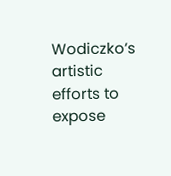Wodiczko’s artistic efforts to expose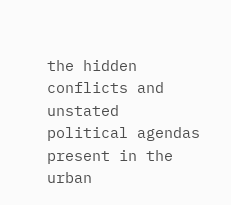the hidden conflicts and unstated political agendas present in the urban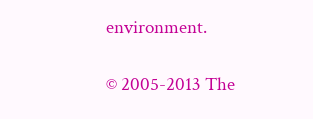environment.

© 2005-2013 The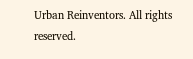Urban Reinventors. All rights reserved.